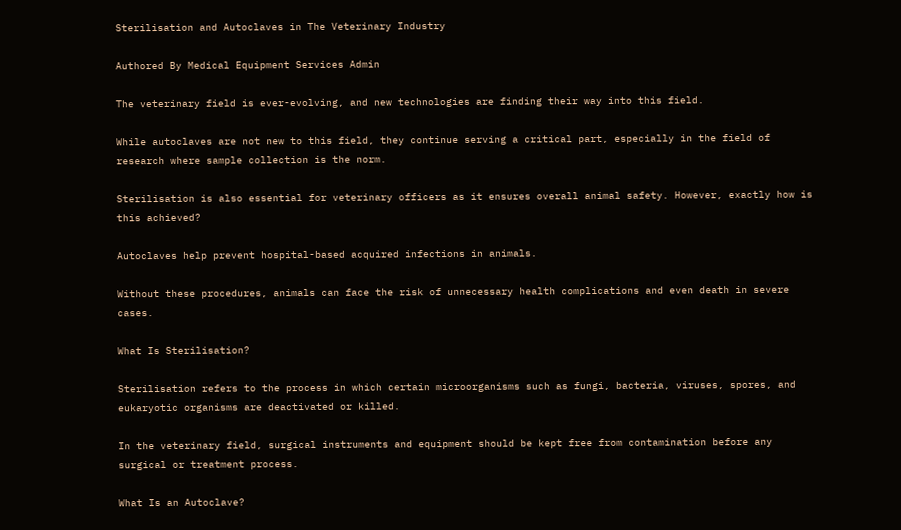Sterilisation and Autoclaves in The Veterinary Industry

Authored By Medical Equipment Services Admin

The veterinary field is ever-evolving, and new technologies are finding their way into this field.

While autoclaves are not new to this field, they continue serving a critical part, especially in the field of research where sample collection is the norm.

Sterilisation is also essential for veterinary officers as it ensures overall animal safety. However, exactly how is this achieved?

Autoclaves help prevent hospital-based acquired infections in animals.

Without these procedures, animals can face the risk of unnecessary health complications and even death in severe cases.

What Is Sterilisation?

Sterilisation refers to the process in which certain microorganisms such as fungi, bacteria, viruses, spores, and eukaryotic organisms are deactivated or killed.

In the veterinary field, surgical instruments and equipment should be kept free from contamination before any surgical or treatment process.

What Is an Autoclave?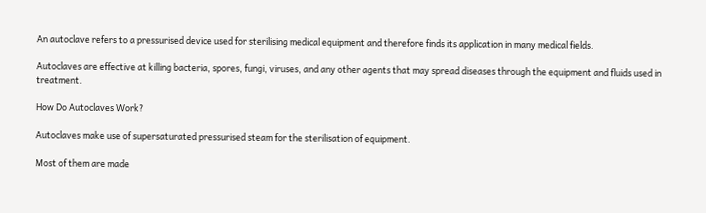An autoclave refers to a pressurised device used for sterilising medical equipment and therefore finds its application in many medical fields.

Autoclaves are effective at killing bacteria, spores, fungi, viruses, and any other agents that may spread diseases through the equipment and fluids used in treatment.

How Do Autoclaves Work?

Autoclaves make use of supersaturated pressurised steam for the sterilisation of equipment.

Most of them are made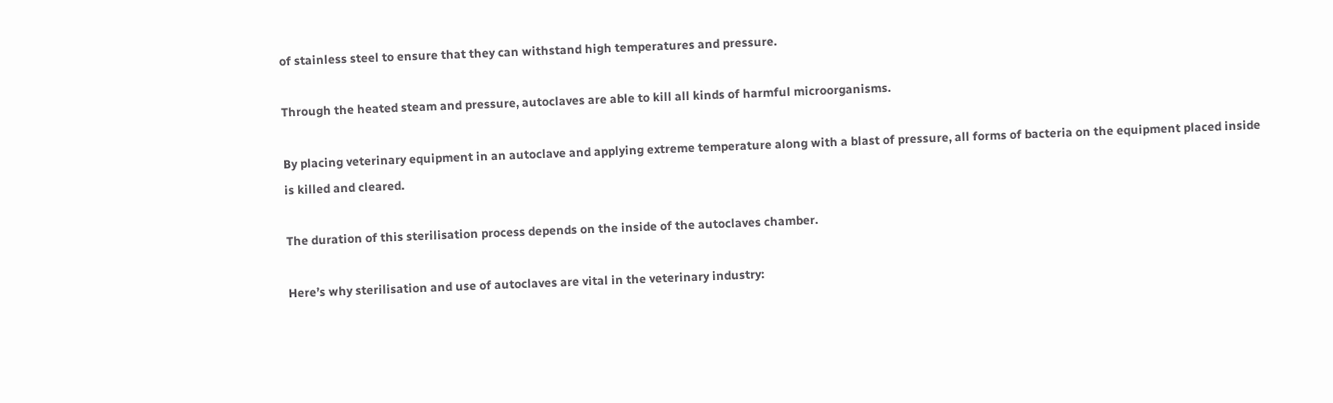of stainless steel to ensure that they can withstand high temperatures and pressure.

Through the heated steam and pressure, autoclaves are able to kill all kinds of harmful microorganisms.

By placing veterinary equipment in an autoclave and applying extreme temperature along with a blast of pressure, all forms of bacteria on the equipment placed inside is killed and cleared.

The duration of this sterilisation process depends on the inside of the autoclaves chamber.

Here’s why sterilisation and use of autoclaves are vital in the veterinary industry: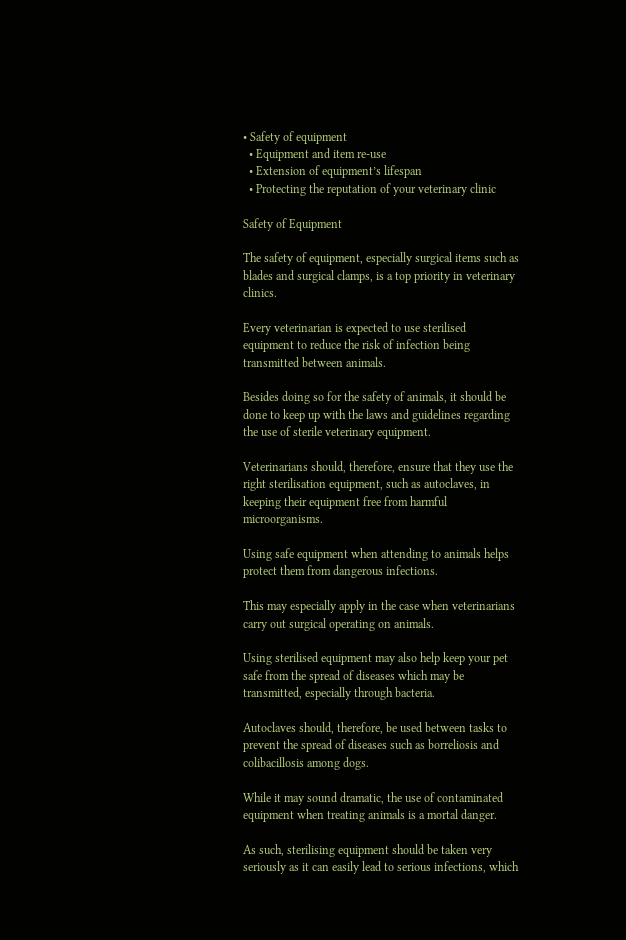• Safety of equipment
  • Equipment and item re-use
  • Extension of equipment’s lifespan
  • Protecting the reputation of your veterinary clinic

Safety of Equipment

The safety of equipment, especially surgical items such as blades and surgical clamps, is a top priority in veterinary clinics.

Every veterinarian is expected to use sterilised equipment to reduce the risk of infection being transmitted between animals.

Besides doing so for the safety of animals, it should be done to keep up with the laws and guidelines regarding the use of sterile veterinary equipment.

Veterinarians should, therefore, ensure that they use the right sterilisation equipment, such as autoclaves, in keeping their equipment free from harmful microorganisms.

Using safe equipment when attending to animals helps protect them from dangerous infections.

This may especially apply in the case when veterinarians carry out surgical operating on animals.

Using sterilised equipment may also help keep your pet safe from the spread of diseases which may be transmitted, especially through bacteria.

Autoclaves should, therefore, be used between tasks to prevent the spread of diseases such as borreliosis and colibacillosis among dogs.

While it may sound dramatic, the use of contaminated equipment when treating animals is a mortal danger.

As such, sterilising equipment should be taken very seriously as it can easily lead to serious infections, which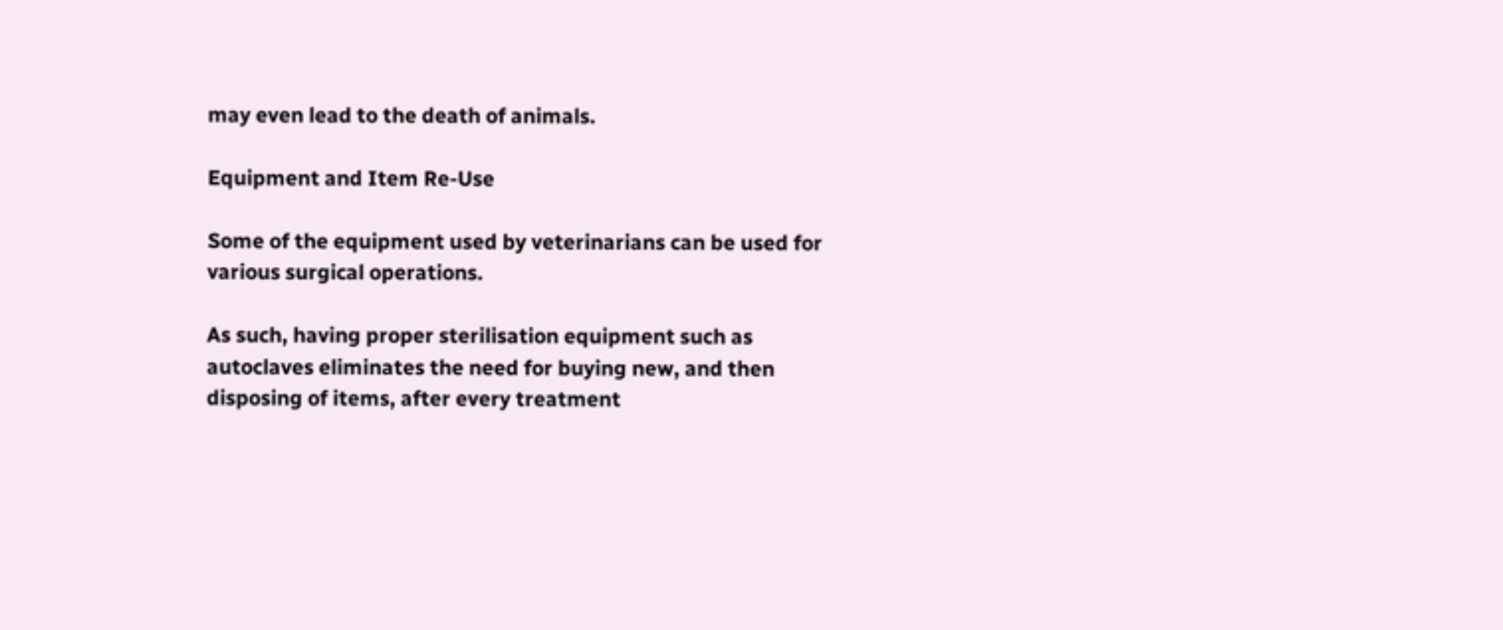may even lead to the death of animals.

Equipment and Item Re-Use

Some of the equipment used by veterinarians can be used for various surgical operations.

As such, having proper sterilisation equipment such as autoclaves eliminates the need for buying new, and then disposing of items, after every treatment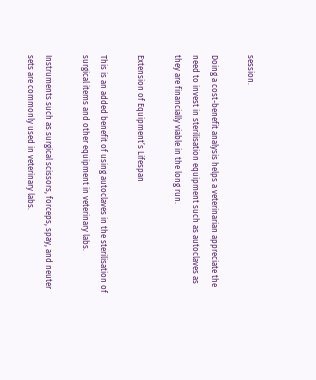session.

Doing a cost-benefit analysis helps a veterinarian appreciate the need to invest in sterilisation equipment such as autoclaves as they are financially viable in the long run.

Extension of Equipment’s Lifespan

This is an added benefit of using autoclaves in the sterilisation of surgical items and other equipment in veterinary labs.

Instruments such as surgical scissors, forceps, spay, and neuter sets are commonly used in veterinary labs.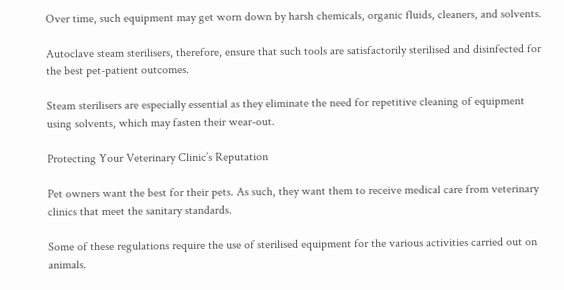Over time, such equipment may get worn down by harsh chemicals, organic fluids, cleaners, and solvents.

Autoclave steam sterilisers, therefore, ensure that such tools are satisfactorily sterilised and disinfected for the best pet-patient outcomes.

Steam sterilisers are especially essential as they eliminate the need for repetitive cleaning of equipment using solvents, which may fasten their wear-out.

Protecting Your Veterinary Clinic’s Reputation

Pet owners want the best for their pets. As such, they want them to receive medical care from veterinary clinics that meet the sanitary standards.

Some of these regulations require the use of sterilised equipment for the various activities carried out on animals.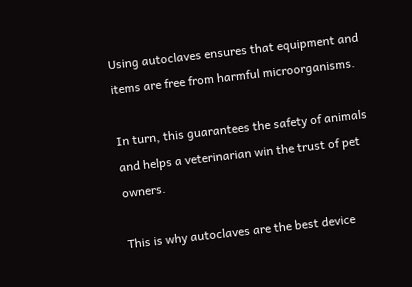Using autoclaves ensures that equipment and items are free from harmful microorganisms.

In turn, this guarantees the safety of animals and helps a veterinarian win the trust of pet owners.

This is why autoclaves are the best device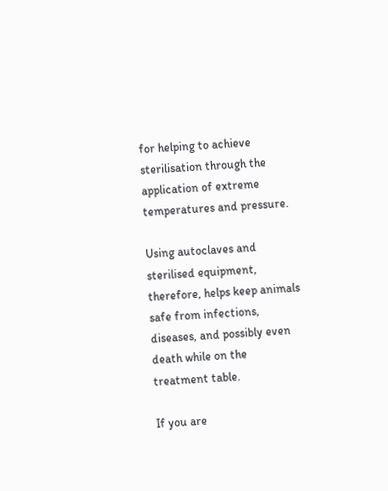for helping to achieve sterilisation through the application of extreme temperatures and pressure.

Using autoclaves and sterilised equipment, therefore, helps keep animals safe from infections, diseases, and possibly even death while on the treatment table.

If you are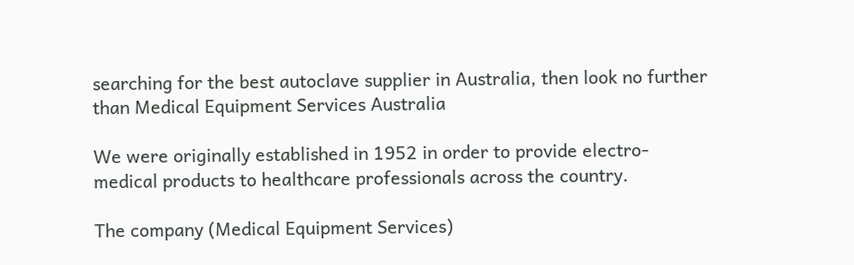searching for the best autoclave supplier in Australia, then look no further than Medical Equipment Services Australia

We were originally established in 1952 in order to provide electro-medical products to healthcare professionals across the country.

The company (Medical Equipment Services)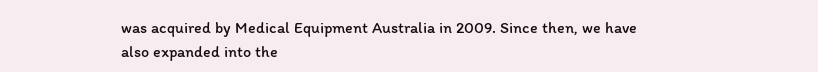was acquired by Medical Equipment Australia in 2009. Since then, we have also expanded into the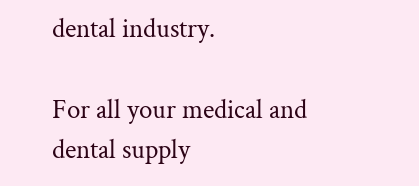dental industry.

For all your medical and dental supply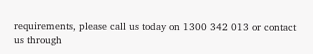requirements, please call us today on 1300 342 013 or contact us through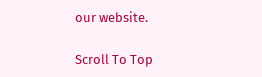our website.

Scroll To Top